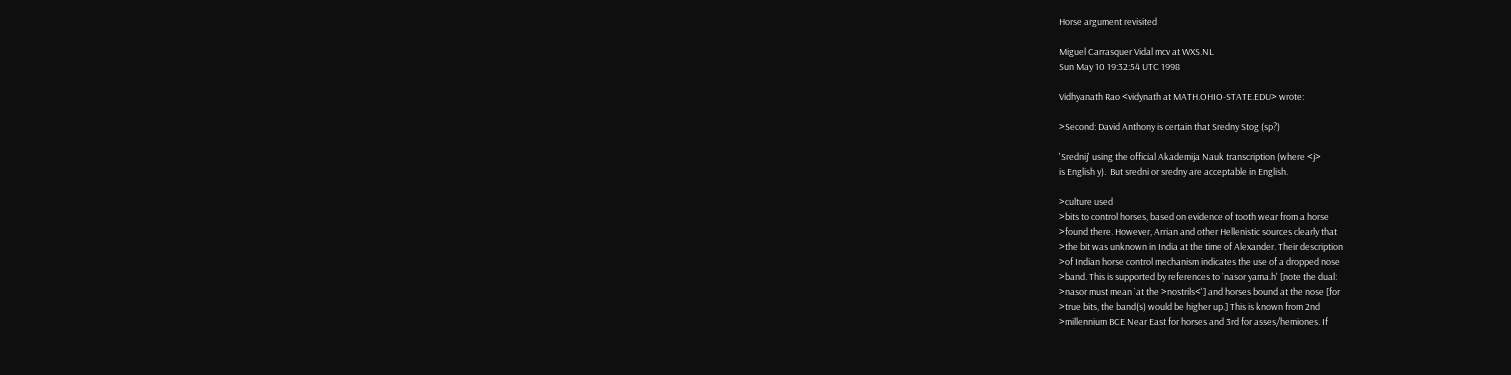Horse argument revisited

Miguel Carrasquer Vidal mcv at WXS.NL
Sun May 10 19:32:54 UTC 1998

Vidhyanath Rao <vidynath at MATH.OHIO-STATE.EDU> wrote:

>Second: David Anthony is certain that Sredny Stog (sp?)

'Srednij' using the official Akademija Nauk transcription (where <j>
is English y).  But sredni or sredny are acceptable in English.

>culture used
>bits to control horses, based on evidence of tooth wear from a horse
>found there. However, Arrian and other Hellenistic sources clearly that
>the bit was unknown in India at the time of Alexander. Their description
>of Indian horse control mechanism indicates the use of a dropped nose
>band. This is supported by references to `nasor yama.h' [note the dual:
>nasor must mean `at the >nostrils<'] and horses bound at the nose [for
>true bits, the band(s) would be higher up.] This is known from 2nd
>millennium BCE Near East for horses and 3rd for asses/hemiones. If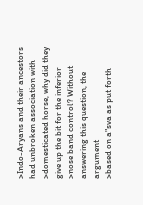>Indo-Aryans and their ancestors had unbroken association with
>domesticated horse, why did they give up the bit for the inferior
>nose band control? Without answering this question, the argument
>based on a"sva as put forth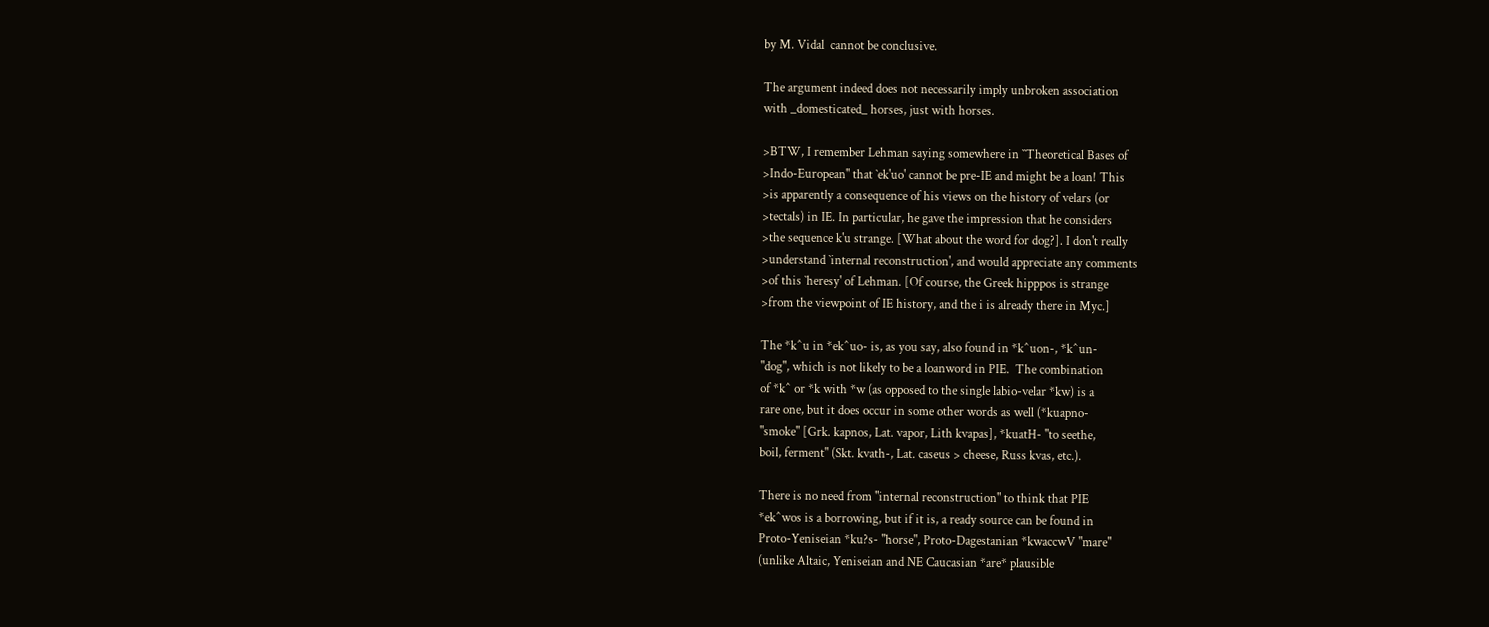by M. Vidal  cannot be conclusive.

The argument indeed does not necessarily imply unbroken association
with _domesticated_ horses, just with horses.

>BTW, I remember Lehman saying somewhere in ``Theoretical Bases of
>Indo-European'' that `ek'uo' cannot be pre-IE and might be a loan! This
>is apparently a consequence of his views on the history of velars (or
>tectals) in IE. In particular, he gave the impression that he considers
>the sequence k'u strange. [What about the word for dog?]. I don't really
>understand `internal reconstruction', and would appreciate any comments
>of this `heresy' of Lehman. [Of course, the Greek hipppos is strange
>from the viewpoint of IE history, and the i is already there in Myc.]

The *k^u in *ek^uo- is, as you say, also found in *k^uon-, *k^un-
"dog", which is not likely to be a loanword in PIE.  The combination
of *k^ or *k with *w (as opposed to the single labio-velar *kw) is a
rare one, but it does occur in some other words as well (*kuapno-
"smoke" [Grk. kapnos, Lat. vapor, Lith kvapas], *kuatH- "to seethe,
boil, ferment" (Skt. kvath-, Lat. caseus > cheese, Russ kvas, etc.).

There is no need from "internal reconstruction" to think that PIE
*ek^wos is a borrowing, but if it is, a ready source can be found in
Proto-Yeniseian *ku?s- "horse", Proto-Dagestanian *kwaccwV "mare"
(unlike Altaic, Yeniseian and NE Caucasian *are* plausible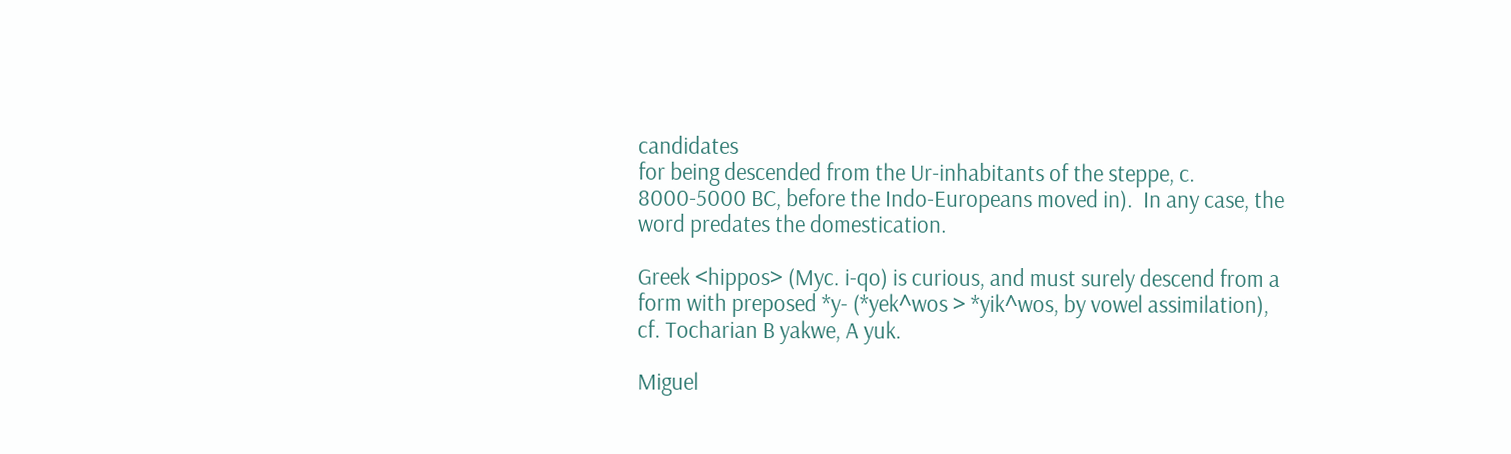candidates
for being descended from the Ur-inhabitants of the steppe, c.
8000-5000 BC, before the Indo-Europeans moved in).  In any case, the
word predates the domestication.

Greek <hippos> (Myc. i-qo) is curious, and must surely descend from a
form with preposed *y- (*yek^wos > *yik^wos, by vowel assimilation),
cf. Tocharian B yakwe, A yuk.

Miguel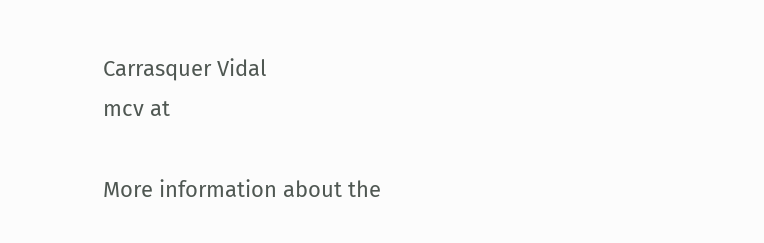Carrasquer Vidal
mcv at

More information about the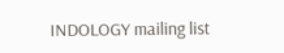INDOLOGY mailing list